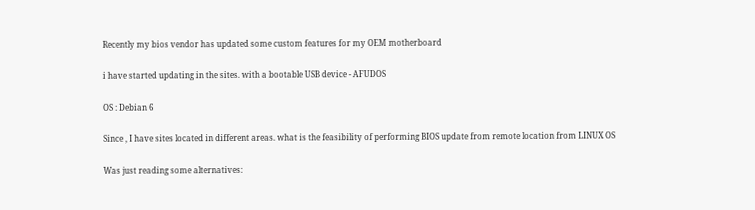Recently my bios vendor has updated some custom features for my OEM motherboard

i have started updating in the sites. with a bootable USB device - AFUDOS

OS : Debian 6

Since , I have sites located in different areas. what is the feasibility of performing BIOS update from remote location from LINUX OS

Was just reading some alternatives: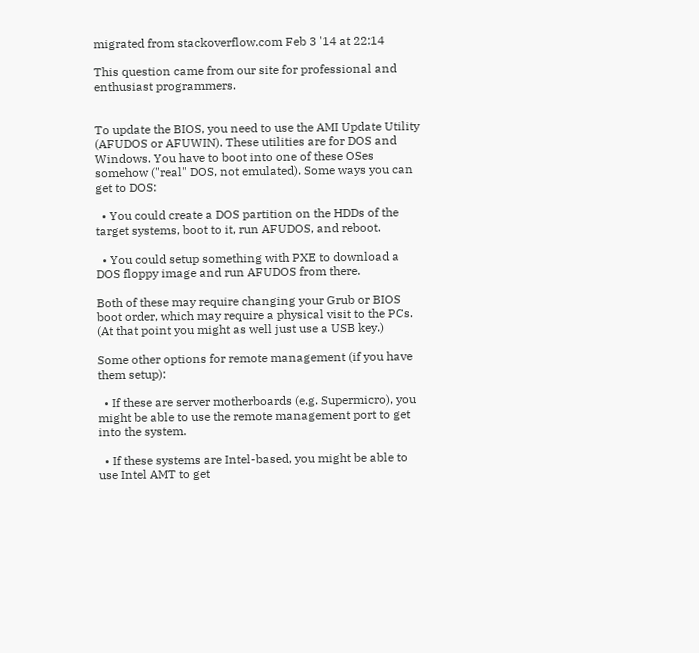migrated from stackoverflow.com Feb 3 '14 at 22:14

This question came from our site for professional and enthusiast programmers.


To update the BIOS, you need to use the AMI Update Utility (AFUDOS or AFUWIN). These utilities are for DOS and Windows. You have to boot into one of these OSes somehow ("real" DOS, not emulated). Some ways you can get to DOS:

  • You could create a DOS partition on the HDDs of the target systems, boot to it, run AFUDOS, and reboot.

  • You could setup something with PXE to download a DOS floppy image and run AFUDOS from there.

Both of these may require changing your Grub or BIOS boot order, which may require a physical visit to the PCs. (At that point you might as well just use a USB key.)

Some other options for remote management (if you have them setup):

  • If these are server motherboards (e.g. Supermicro), you might be able to use the remote management port to get into the system.

  • If these systems are Intel-based, you might be able to use Intel AMT to get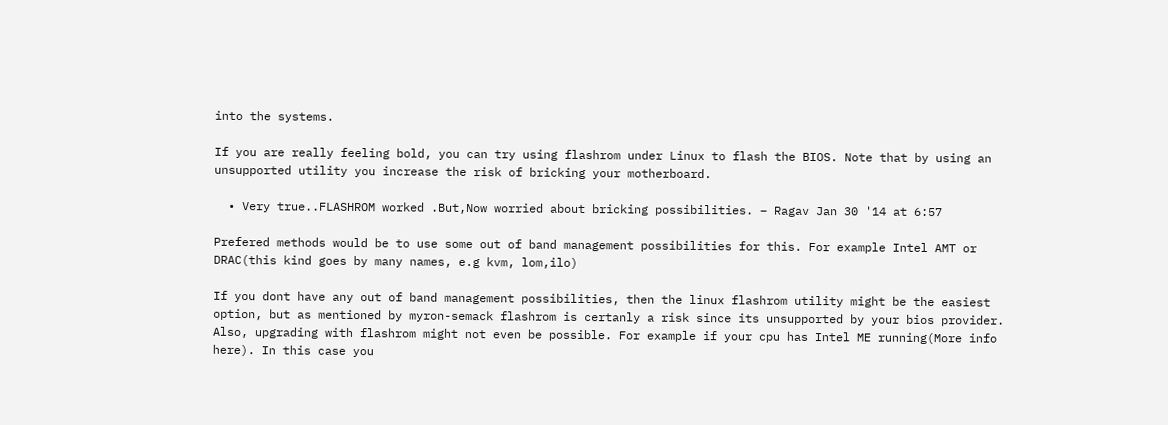into the systems.

If you are really feeling bold, you can try using flashrom under Linux to flash the BIOS. Note that by using an unsupported utility you increase the risk of bricking your motherboard.

  • Very true..FLASHROM worked .But,Now worried about bricking possibilities. – Ragav Jan 30 '14 at 6:57

Prefered methods would be to use some out of band management possibilities for this. For example Intel AMT or DRAC(this kind goes by many names, e.g kvm, lom,ilo)

If you dont have any out of band management possibilities, then the linux flashrom utility might be the easiest option, but as mentioned by myron-semack flashrom is certanly a risk since its unsupported by your bios provider. Also, upgrading with flashrom might not even be possible. For example if your cpu has Intel ME running(More info here). In this case you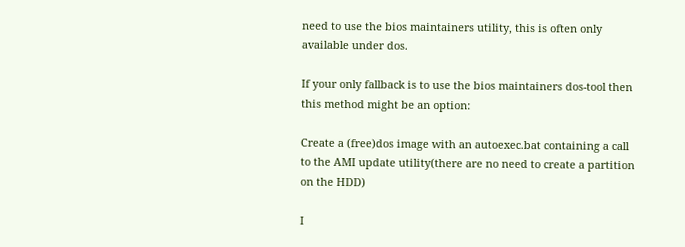need to use the bios maintainers utility, this is often only available under dos.

If your only fallback is to use the bios maintainers dos-tool then this method might be an option:

Create a (free)dos image with an autoexec.bat containing a call to the AMI update utility(there are no need to create a partition on the HDD)

I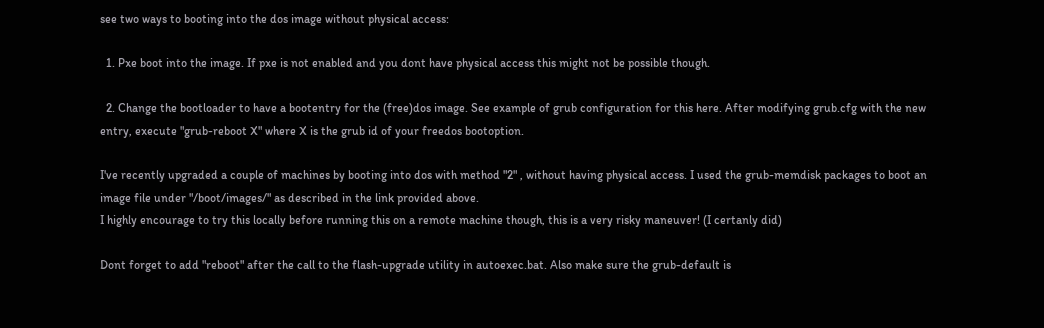see two ways to booting into the dos image without physical access:

  1. Pxe boot into the image. If pxe is not enabled and you dont have physical access this might not be possible though.

  2. Change the bootloader to have a bootentry for the (free)dos image. See example of grub configuration for this here. After modifying grub.cfg with the new entry, execute "grub-reboot X" where X is the grub id of your freedos bootoption.

I've recently upgraded a couple of machines by booting into dos with method "2" , without having physical access. I used the grub-memdisk packages to boot an image file under "/boot/images/" as described in the link provided above.
I highly encourage to try this locally before running this on a remote machine though, this is a very risky maneuver! (I certanly did)

Dont forget to add "reboot" after the call to the flash-upgrade utility in autoexec.bat. Also make sure the grub-default is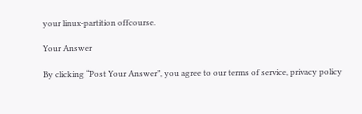your linux-partition offcourse.

Your Answer

By clicking “Post Your Answer”, you agree to our terms of service, privacy policy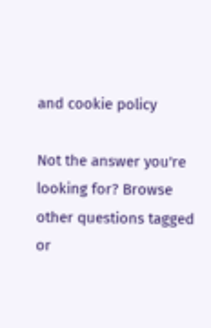and cookie policy

Not the answer you're looking for? Browse other questions tagged or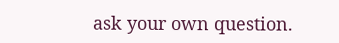ask your own question.